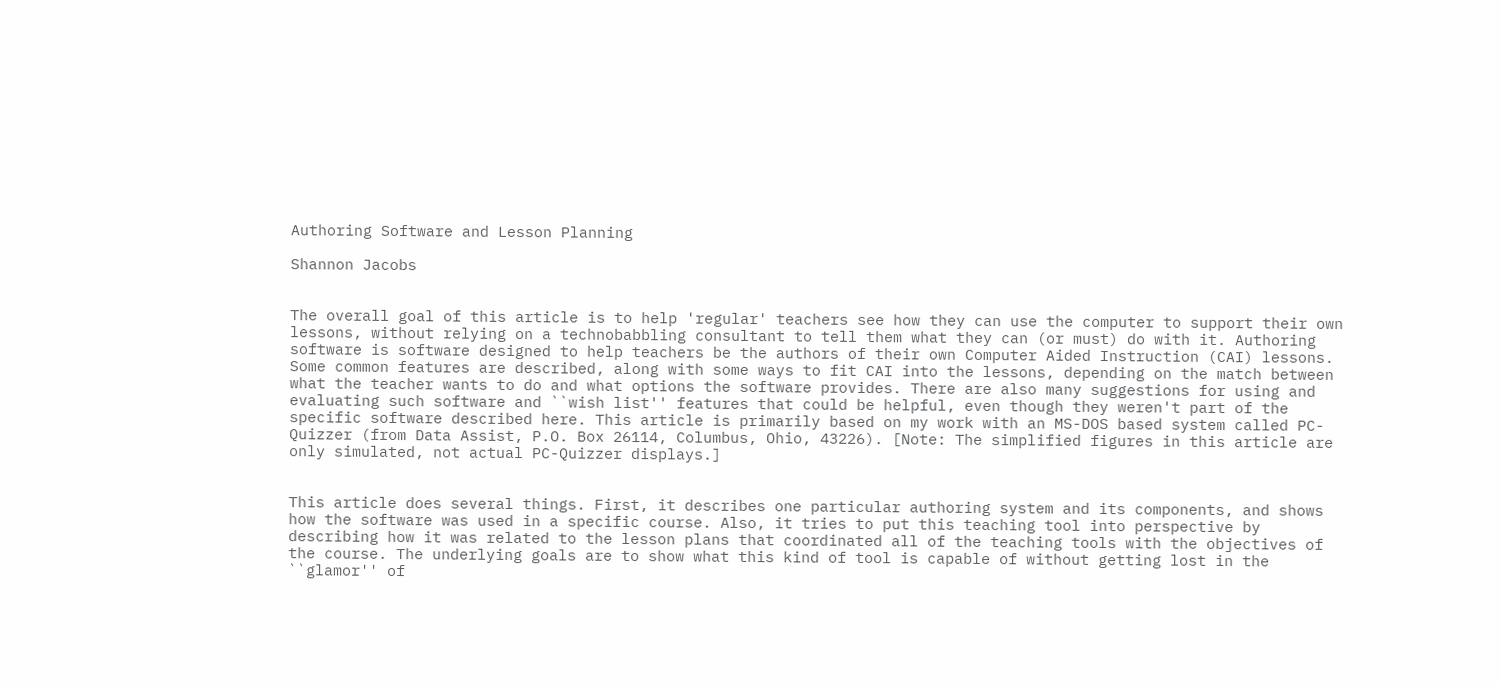Authoring Software and Lesson Planning

Shannon Jacobs


The overall goal of this article is to help 'regular' teachers see how they can use the computer to support their own lessons, without relying on a technobabbling consultant to tell them what they can (or must) do with it. Authoring software is software designed to help teachers be the authors of their own Computer Aided Instruction (CAI) lessons. Some common features are described, along with some ways to fit CAI into the lessons, depending on the match between what the teacher wants to do and what options the software provides. There are also many suggestions for using and evaluating such software and ``wish list'' features that could be helpful, even though they weren't part of the specific software described here. This article is primarily based on my work with an MS-DOS based system called PC-Quizzer (from Data Assist, P.O. Box 26114, Columbus, Ohio, 43226). [Note: The simplified figures in this article are only simulated, not actual PC-Quizzer displays.]


This article does several things. First, it describes one particular authoring system and its components, and shows how the software was used in a specific course. Also, it tries to put this teaching tool into perspective by describing how it was related to the lesson plans that coordinated all of the teaching tools with the objectives of the course. The underlying goals are to show what this kind of tool is capable of without getting lost in the ``glamor'' of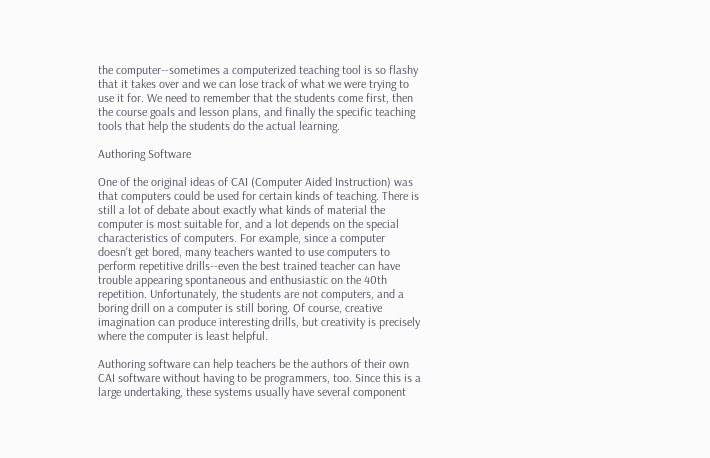the computer--sometimes a computerized teaching tool is so flashy that it takes over and we can lose track of what we were trying to use it for. We need to remember that the students come first, then the course goals and lesson plans, and finally the specific teaching tools that help the students do the actual learning.

Authoring Software

One of the original ideas of CAI (Computer Aided Instruction) was that computers could be used for certain kinds of teaching. There is still a lot of debate about exactly what kinds of material the computer is most suitable for, and a lot depends on the special characteristics of computers. For example, since a computer doesn't get bored, many teachers wanted to use computers to perform repetitive drills--even the best trained teacher can have trouble appearing spontaneous and enthusiastic on the 40th repetition. Unfortunately, the students are not computers, and a boring drill on a computer is still boring. Of course, creative imagination can produce interesting drills, but creativity is precisely where the computer is least helpful.

Authoring software can help teachers be the authors of their own CAI software without having to be programmers, too. Since this is a large undertaking, these systems usually have several component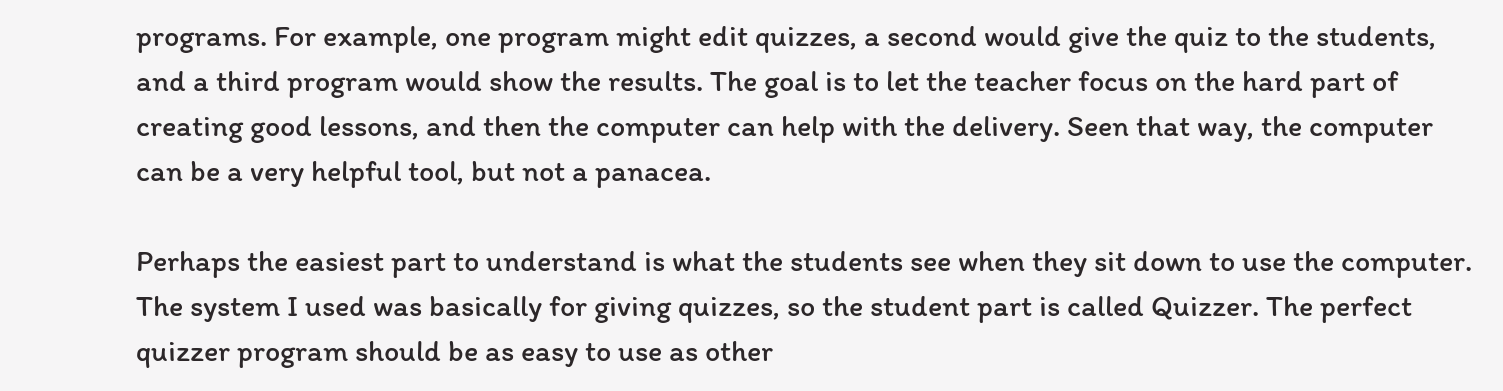programs. For example, one program might edit quizzes, a second would give the quiz to the students, and a third program would show the results. The goal is to let the teacher focus on the hard part of creating good lessons, and then the computer can help with the delivery. Seen that way, the computer can be a very helpful tool, but not a panacea.

Perhaps the easiest part to understand is what the students see when they sit down to use the computer. The system I used was basically for giving quizzes, so the student part is called Quizzer. The perfect quizzer program should be as easy to use as other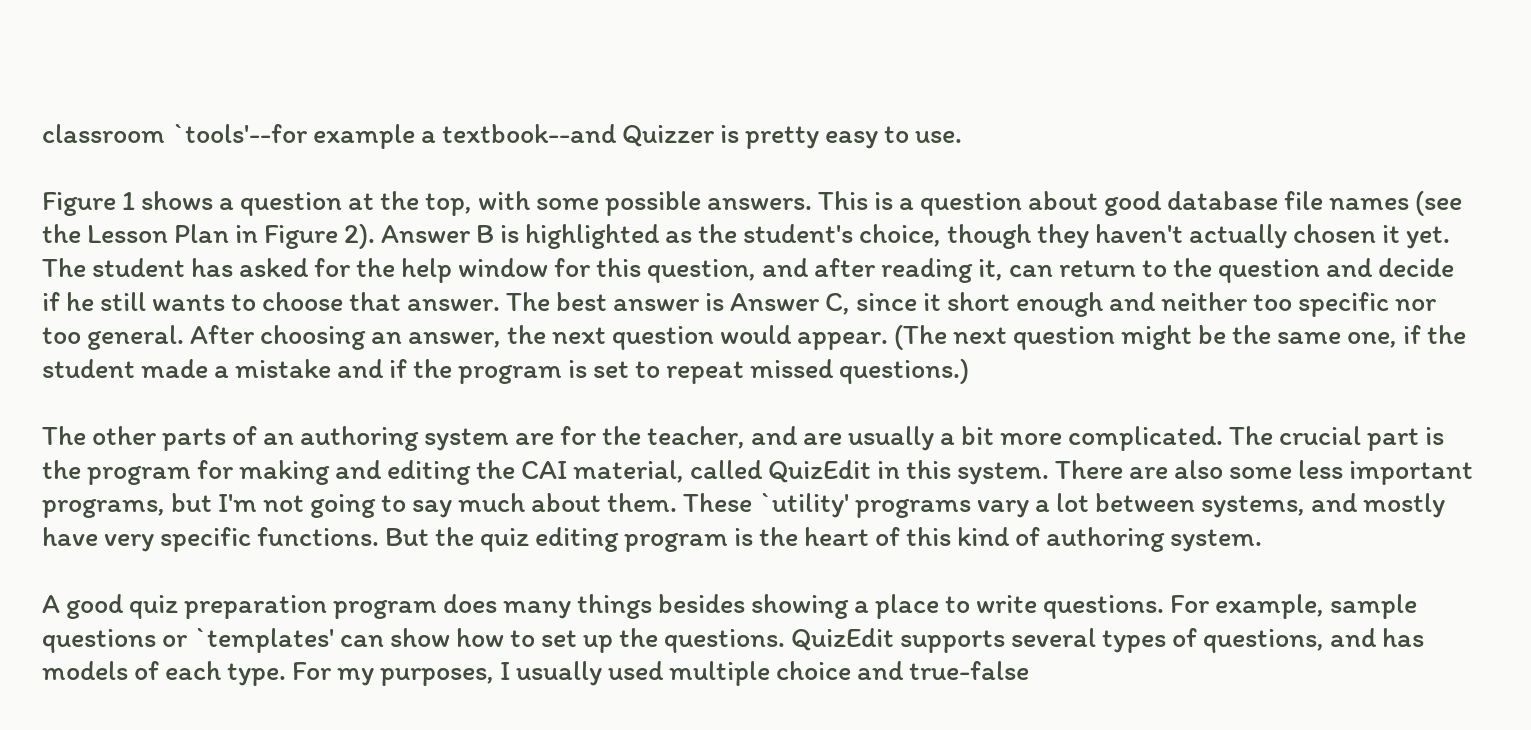classroom `tools'--for example a textbook--and Quizzer is pretty easy to use.

Figure 1 shows a question at the top, with some possible answers. This is a question about good database file names (see the Lesson Plan in Figure 2). Answer B is highlighted as the student's choice, though they haven't actually chosen it yet. The student has asked for the help window for this question, and after reading it, can return to the question and decide if he still wants to choose that answer. The best answer is Answer C, since it short enough and neither too specific nor too general. After choosing an answer, the next question would appear. (The next question might be the same one, if the student made a mistake and if the program is set to repeat missed questions.)

The other parts of an authoring system are for the teacher, and are usually a bit more complicated. The crucial part is the program for making and editing the CAI material, called QuizEdit in this system. There are also some less important programs, but I'm not going to say much about them. These `utility' programs vary a lot between systems, and mostly have very specific functions. But the quiz editing program is the heart of this kind of authoring system.

A good quiz preparation program does many things besides showing a place to write questions. For example, sample questions or `templates' can show how to set up the questions. QuizEdit supports several types of questions, and has models of each type. For my purposes, I usually used multiple choice and true-false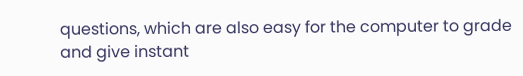questions, which are also easy for the computer to grade and give instant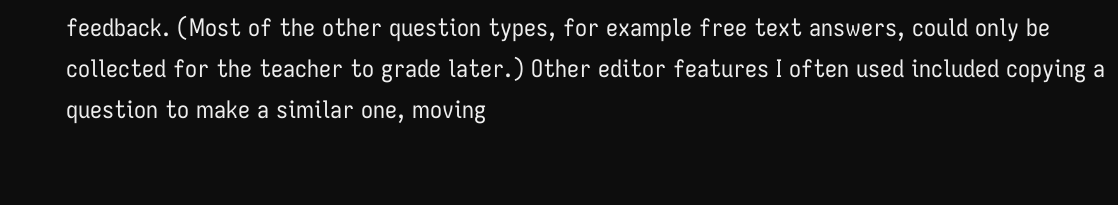feedback. (Most of the other question types, for example free text answers, could only be collected for the teacher to grade later.) Other editor features I often used included copying a question to make a similar one, moving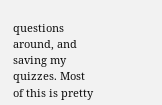questions around, and saving my quizzes. Most of this is pretty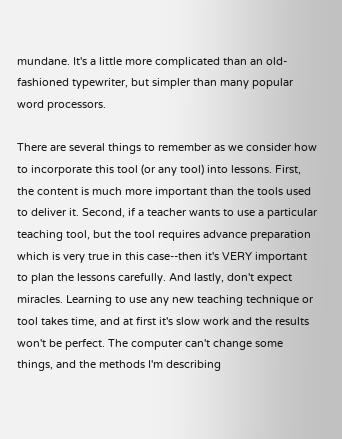mundane. It's a little more complicated than an old-fashioned typewriter, but simpler than many popular word processors.

There are several things to remember as we consider how to incorporate this tool (or any tool) into lessons. First, the content is much more important than the tools used to deliver it. Second, if a teacher wants to use a particular teaching tool, but the tool requires advance preparation which is very true in this case--then it's VERY important to plan the lessons carefully. And lastly, don't expect miracles. Learning to use any new teaching technique or tool takes time, and at first it's slow work and the results won't be perfect. The computer can't change some things, and the methods I'm describing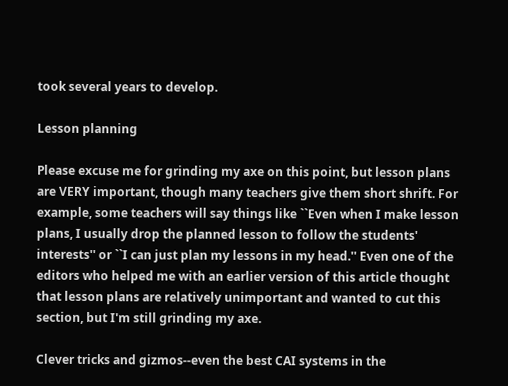took several years to develop.

Lesson planning

Please excuse me for grinding my axe on this point, but lesson plans are VERY important, though many teachers give them short shrift. For example, some teachers will say things like ``Even when I make lesson plans, I usually drop the planned lesson to follow the students' interests'' or ``I can just plan my lessons in my head.'' Even one of the editors who helped me with an earlier version of this article thought that lesson plans are relatively unimportant and wanted to cut this section, but I'm still grinding my axe.

Clever tricks and gizmos--even the best CAI systems in the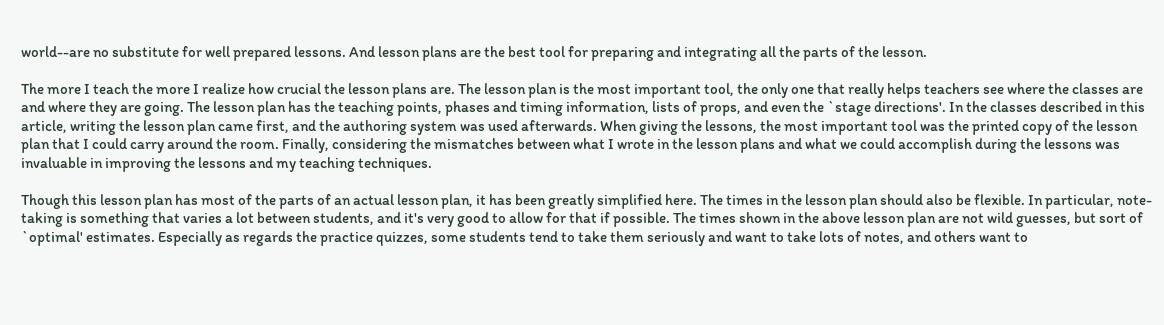world--are no substitute for well prepared lessons. And lesson plans are the best tool for preparing and integrating all the parts of the lesson.

The more I teach the more I realize how crucial the lesson plans are. The lesson plan is the most important tool, the only one that really helps teachers see where the classes are and where they are going. The lesson plan has the teaching points, phases and timing information, lists of props, and even the `stage directions'. In the classes described in this article, writing the lesson plan came first, and the authoring system was used afterwards. When giving the lessons, the most important tool was the printed copy of the lesson plan that I could carry around the room. Finally, considering the mismatches between what I wrote in the lesson plans and what we could accomplish during the lessons was invaluable in improving the lessons and my teaching techniques.

Though this lesson plan has most of the parts of an actual lesson plan, it has been greatly simplified here. The times in the lesson plan should also be flexible. In particular, note-taking is something that varies a lot between students, and it's very good to allow for that if possible. The times shown in the above lesson plan are not wild guesses, but sort of `optimal' estimates. Especially as regards the practice quizzes, some students tend to take them seriously and want to take lots of notes, and others want to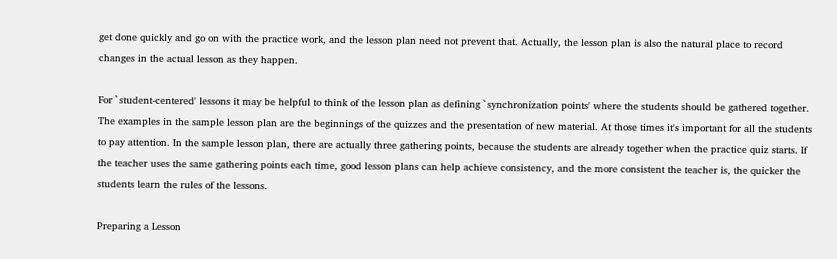get done quickly and go on with the practice work, and the lesson plan need not prevent that. Actually, the lesson plan is also the natural place to record changes in the actual lesson as they happen.

For `student-centered' lessons it may be helpful to think of the lesson plan as defining `synchronization points' where the students should be gathered together. The examples in the sample lesson plan are the beginnings of the quizzes and the presentation of new material. At those times it's important for all the students to pay attention. In the sample lesson plan, there are actually three gathering points, because the students are already together when the practice quiz starts. If the teacher uses the same gathering points each time, good lesson plans can help achieve consistency, and the more consistent the teacher is, the quicker the students learn the rules of the lessons.

Preparing a Lesson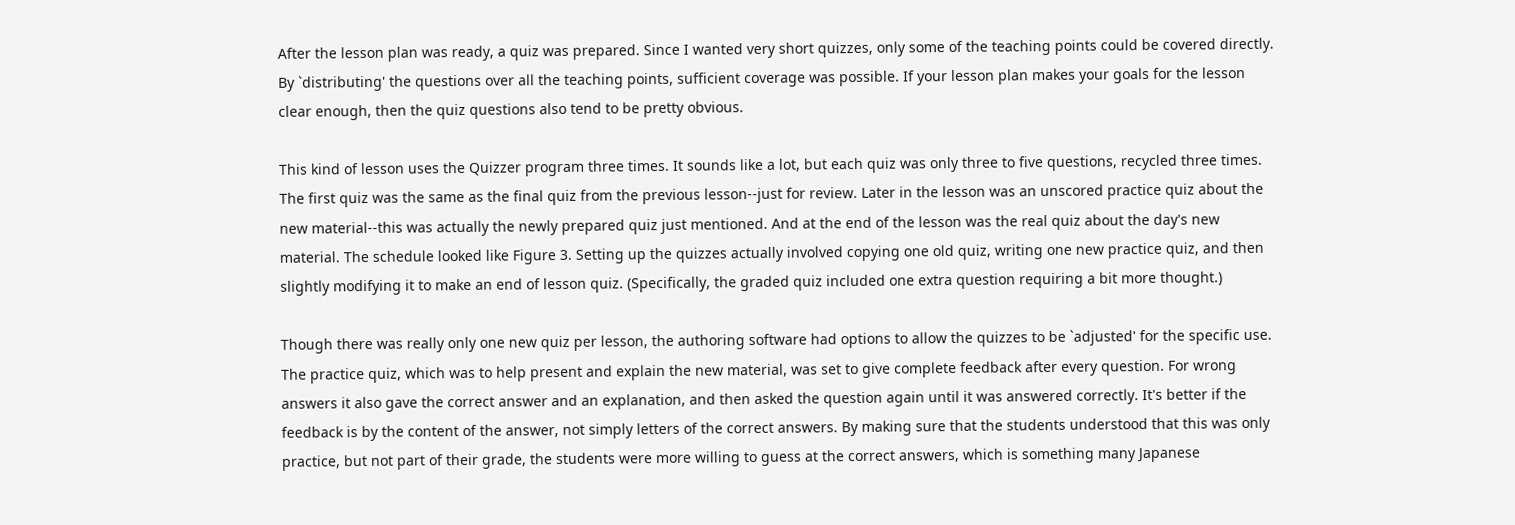After the lesson plan was ready, a quiz was prepared. Since I wanted very short quizzes, only some of the teaching points could be covered directly. By `distributing' the questions over all the teaching points, sufficient coverage was possible. If your lesson plan makes your goals for the lesson clear enough, then the quiz questions also tend to be pretty obvious.

This kind of lesson uses the Quizzer program three times. It sounds like a lot, but each quiz was only three to five questions, recycled three times. The first quiz was the same as the final quiz from the previous lesson--just for review. Later in the lesson was an unscored practice quiz about the new material--this was actually the newly prepared quiz just mentioned. And at the end of the lesson was the real quiz about the day's new material. The schedule looked like Figure 3. Setting up the quizzes actually involved copying one old quiz, writing one new practice quiz, and then slightly modifying it to make an end of lesson quiz. (Specifically, the graded quiz included one extra question requiring a bit more thought.)

Though there was really only one new quiz per lesson, the authoring software had options to allow the quizzes to be `adjusted' for the specific use. The practice quiz, which was to help present and explain the new material, was set to give complete feedback after every question. For wrong answers it also gave the correct answer and an explanation, and then asked the question again until it was answered correctly. It's better if the feedback is by the content of the answer, not simply letters of the correct answers. By making sure that the students understood that this was only practice, but not part of their grade, the students were more willing to guess at the correct answers, which is something many Japanese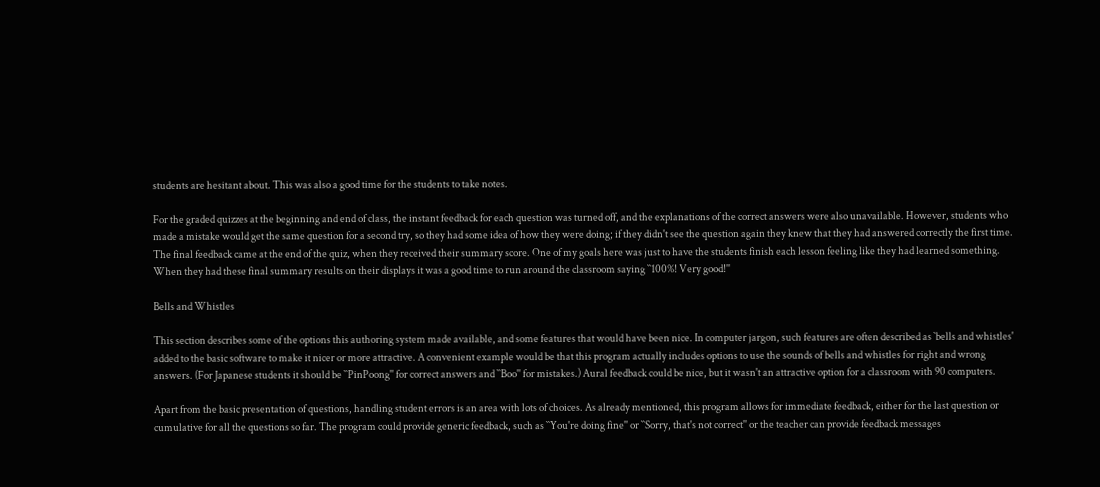students are hesitant about. This was also a good time for the students to take notes.

For the graded quizzes at the beginning and end of class, the instant feedback for each question was turned off, and the explanations of the correct answers were also unavailable. However, students who made a mistake would get the same question for a second try, so they had some idea of how they were doing; if they didn't see the question again they knew that they had answered correctly the first time. The final feedback came at the end of the quiz, when they received their summary score. One of my goals here was just to have the students finish each lesson feeling like they had learned something. When they had these final summary results on their displays it was a good time to run around the classroom saying ``100%! Very good!''

Bells and Whistles

This section describes some of the options this authoring system made available, and some features that would have been nice. In computer jargon, such features are often described as `bells and whistles' added to the basic software to make it nicer or more attractive. A convenient example would be that this program actually includes options to use the sounds of bells and whistles for right and wrong answers. (For Japanese students it should be ``PinPoong'' for correct answers and ``Boo'' for mistakes.) Aural feedback could be nice, but it wasn't an attractive option for a classroom with 90 computers.

Apart from the basic presentation of questions, handling student errors is an area with lots of choices. As already mentioned, this program allows for immediate feedback, either for the last question or cumulative for all the questions so far. The program could provide generic feedback, such as ``You're doing fine'' or ``Sorry, that's not correct'' or the teacher can provide feedback messages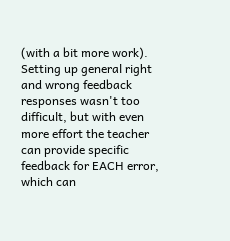(with a bit more work). Setting up general right and wrong feedback responses wasn't too difficult, but with even more effort the teacher can provide specific feedback for EACH error, which can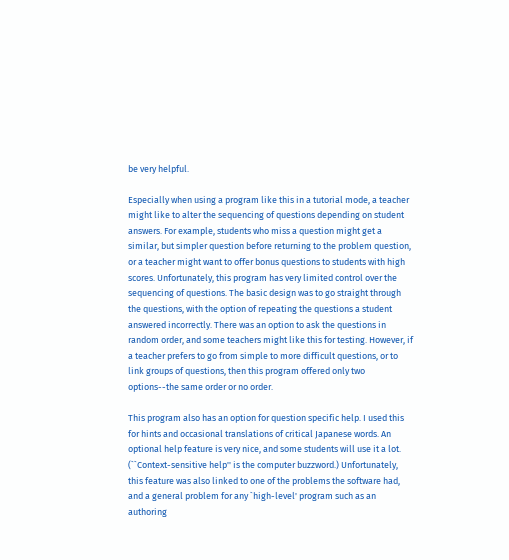be very helpful.

Especially when using a program like this in a tutorial mode, a teacher might like to alter the sequencing of questions depending on student answers. For example, students who miss a question might get a similar, but simpler question before returning to the problem question, or a teacher might want to offer bonus questions to students with high scores. Unfortunately, this program has very limited control over the sequencing of questions. The basic design was to go straight through the questions, with the option of repeating the questions a student answered incorrectly. There was an option to ask the questions in random order, and some teachers might like this for testing. However, if a teacher prefers to go from simple to more difficult questions, or to link groups of questions, then this program offered only two options--the same order or no order.

This program also has an option for question specific help. I used this for hints and occasional translations of critical Japanese words. An optional help feature is very nice, and some students will use it a lot. (``Context-sensitive help'' is the computer buzzword.) Unfortunately, this feature was also linked to one of the problems the software had, and a general problem for any `high-level' program such as an authoring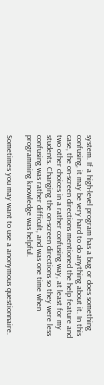system. If a high-level program has a bug or does something confusing, it may be very hard to do anything about it. In this case, the on-screen directions mentioned the help feature and two other choices in a rather confusing way, at least for my students. Changing the on-screen directions so they were less confusing was rather difficult, and was one time when programming knowledge was helpful.

Sometimes you may want to use a anonymous questionnaire.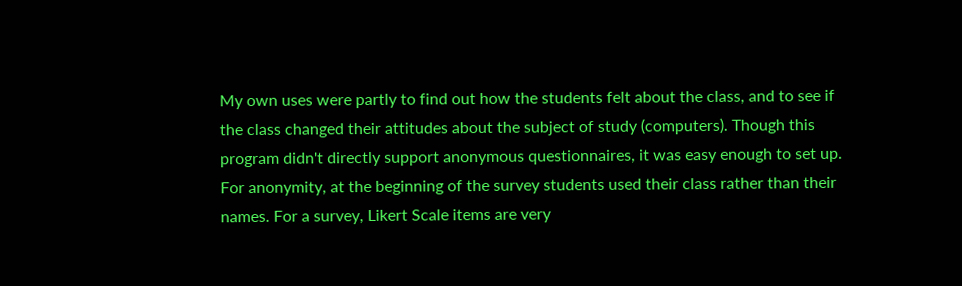My own uses were partly to find out how the students felt about the class, and to see if the class changed their attitudes about the subject of study (computers). Though this program didn't directly support anonymous questionnaires, it was easy enough to set up. For anonymity, at the beginning of the survey students used their class rather than their names. For a survey, Likert Scale items are very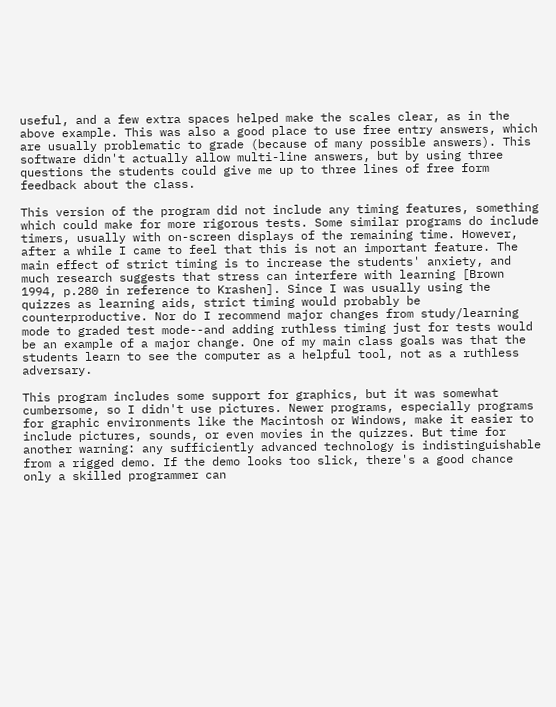useful, and a few extra spaces helped make the scales clear, as in the above example. This was also a good place to use free entry answers, which are usually problematic to grade (because of many possible answers). This software didn't actually allow multi-line answers, but by using three questions the students could give me up to three lines of free form feedback about the class.

This version of the program did not include any timing features, something which could make for more rigorous tests. Some similar programs do include timers, usually with on-screen displays of the remaining time. However, after a while I came to feel that this is not an important feature. The main effect of strict timing is to increase the students' anxiety, and much research suggests that stress can interfere with learning [Brown 1994, p.280 in reference to Krashen]. Since I was usually using the quizzes as learning aids, strict timing would probably be counterproductive. Nor do I recommend major changes from study/learning mode to graded test mode--and adding ruthless timing just for tests would be an example of a major change. One of my main class goals was that the students learn to see the computer as a helpful tool, not as a ruthless adversary.

This program includes some support for graphics, but it was somewhat cumbersome, so I didn't use pictures. Newer programs, especially programs for graphic environments like the Macintosh or Windows, make it easier to include pictures, sounds, or even movies in the quizzes. But time for another warning: any sufficiently advanced technology is indistinguishable from a rigged demo. If the demo looks too slick, there's a good chance only a skilled programmer can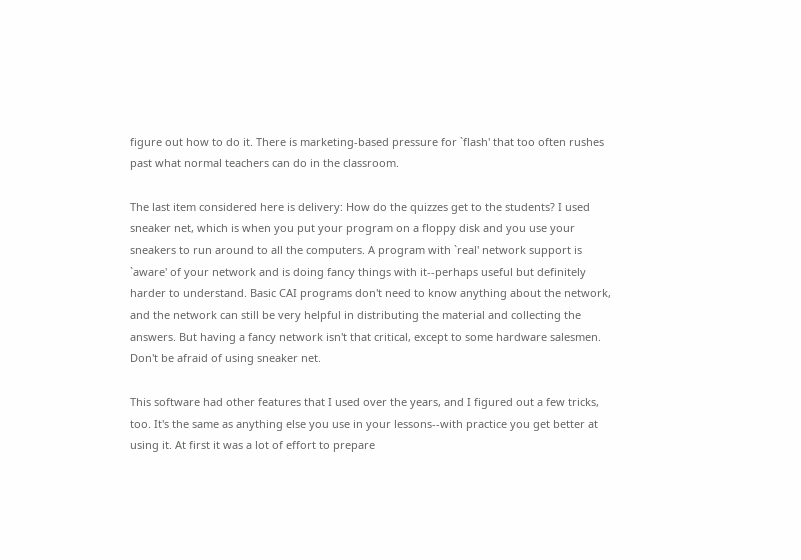figure out how to do it. There is marketing-based pressure for `flash' that too often rushes past what normal teachers can do in the classroom.

The last item considered here is delivery: How do the quizzes get to the students? I used sneaker net, which is when you put your program on a floppy disk and you use your sneakers to run around to all the computers. A program with `real' network support is `aware' of your network and is doing fancy things with it--perhaps useful but definitely harder to understand. Basic CAI programs don't need to know anything about the network, and the network can still be very helpful in distributing the material and collecting the answers. But having a fancy network isn't that critical, except to some hardware salesmen. Don't be afraid of using sneaker net.

This software had other features that I used over the years, and I figured out a few tricks, too. It's the same as anything else you use in your lessons--with practice you get better at using it. At first it was a lot of effort to prepare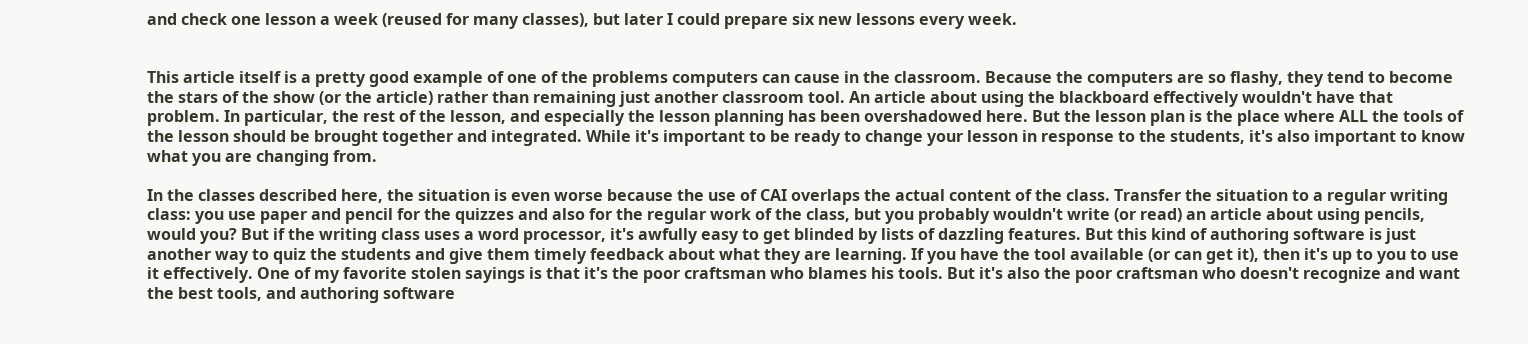and check one lesson a week (reused for many classes), but later I could prepare six new lessons every week.


This article itself is a pretty good example of one of the problems computers can cause in the classroom. Because the computers are so flashy, they tend to become the stars of the show (or the article) rather than remaining just another classroom tool. An article about using the blackboard effectively wouldn't have that problem. In particular, the rest of the lesson, and especially the lesson planning has been overshadowed here. But the lesson plan is the place where ALL the tools of the lesson should be brought together and integrated. While it's important to be ready to change your lesson in response to the students, it's also important to know what you are changing from.

In the classes described here, the situation is even worse because the use of CAI overlaps the actual content of the class. Transfer the situation to a regular writing class: you use paper and pencil for the quizzes and also for the regular work of the class, but you probably wouldn't write (or read) an article about using pencils, would you? But if the writing class uses a word processor, it's awfully easy to get blinded by lists of dazzling features. But this kind of authoring software is just another way to quiz the students and give them timely feedback about what they are learning. If you have the tool available (or can get it), then it's up to you to use it effectively. One of my favorite stolen sayings is that it's the poor craftsman who blames his tools. But it's also the poor craftsman who doesn't recognize and want the best tools, and authoring software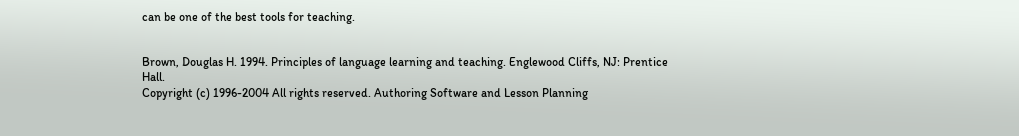can be one of the best tools for teaching.


Brown, Douglas H. 1994. Principles of language learning and teaching. Englewood Cliffs, NJ: Prentice Hall.
Copyright (c) 1996-2004 All rights reserved. Authoring Software and Lesson Planning